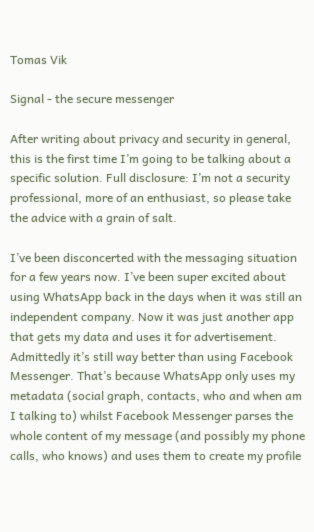Tomas Vik

Signal - the secure messenger

After writing about privacy and security in general, this is the first time I’m going to be talking about a specific solution. Full disclosure: I’m not a security professional, more of an enthusiast, so please take the advice with a grain of salt.

I’ve been disconcerted with the messaging situation for a few years now. I’ve been super excited about using WhatsApp back in the days when it was still an independent company. Now it was just another app that gets my data and uses it for advertisement. Admittedly it’s still way better than using Facebook Messenger. That’s because WhatsApp only uses my metadata (social graph, contacts, who and when am I talking to) whilst Facebook Messenger parses the whole content of my message (and possibly my phone calls, who knows) and uses them to create my profile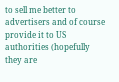to sell me better to advertisers and of course provide it to US authorities (hopefully they are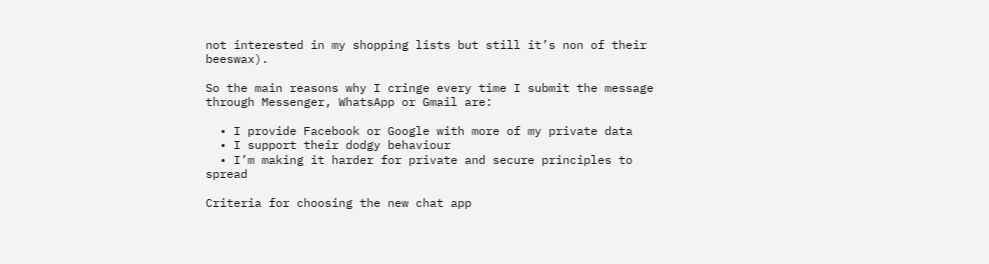not interested in my shopping lists but still it’s non of their beeswax).

So the main reasons why I cringe every time I submit the message through Messenger, WhatsApp or Gmail are:

  • I provide Facebook or Google with more of my private data
  • I support their dodgy behaviour
  • I’m making it harder for private and secure principles to spread

Criteria for choosing the new chat app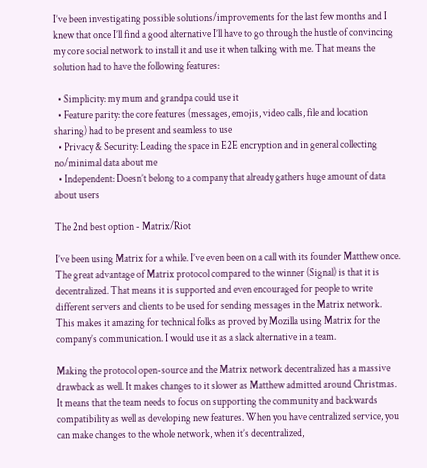I’ve been investigating possible solutions/improvements for the last few months and I knew that once I’ll find a good alternative I’ll have to go through the hustle of convincing my core social network to install it and use it when talking with me. That means the solution had to have the following features:

  • Simplicity: my mum and grandpa could use it
  • Feature parity: the core features (messages, emojis, video calls, file and location sharing) had to be present and seamless to use
  • Privacy & Security: Leading the space in E2E encryption and in general collecting no/minimal data about me
  • Independent: Doesn’t belong to a company that already gathers huge amount of data about users

The 2nd best option - Matrix/Riot

I’ve been using Matrix for a while. I’ve even been on a call with its founder Matthew once. The great advantage of Matrix protocol compared to the winner (Signal) is that it is decentralized. That means it is supported and even encouraged for people to write different servers and clients to be used for sending messages in the Matrix network. This makes it amazing for technical folks as proved by Mozilla using Matrix for the company’s communication. I would use it as a slack alternative in a team.

Making the protocol open-source and the Matrix network decentralized has a massive drawback as well. It makes changes to it slower as Matthew admitted around Christmas. It means that the team needs to focus on supporting the community and backwards compatibility as well as developing new features. When you have centralized service, you can make changes to the whole network, when it’s decentralized,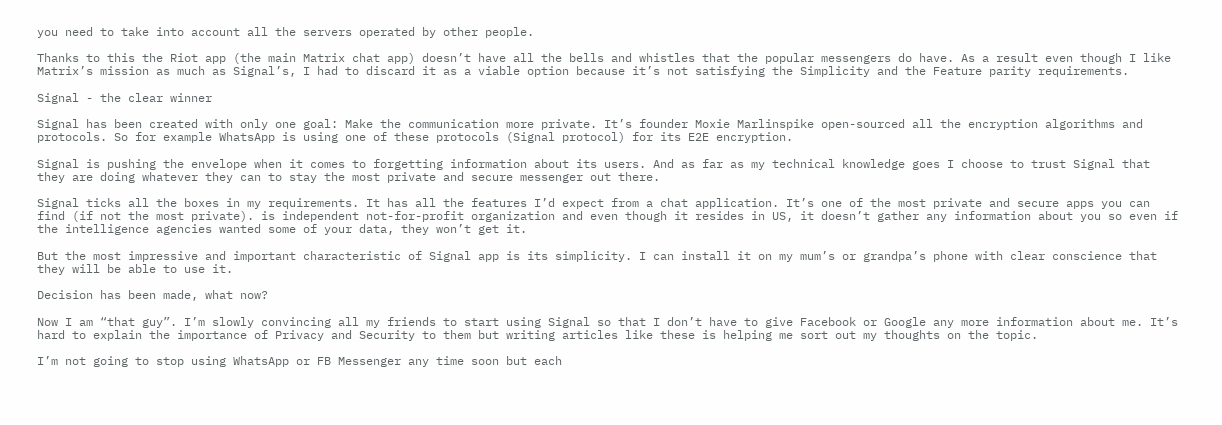you need to take into account all the servers operated by other people.

Thanks to this the Riot app (the main Matrix chat app) doesn’t have all the bells and whistles that the popular messengers do have. As a result even though I like Matrix’s mission as much as Signal’s, I had to discard it as a viable option because it’s not satisfying the Simplicity and the Feature parity requirements.

Signal - the clear winner

Signal has been created with only one goal: Make the communication more private. It’s founder Moxie Marlinspike open-sourced all the encryption algorithms and protocols. So for example WhatsApp is using one of these protocols (Signal protocol) for its E2E encryption.

Signal is pushing the envelope when it comes to forgetting information about its users. And as far as my technical knowledge goes I choose to trust Signal that they are doing whatever they can to stay the most private and secure messenger out there.

Signal ticks all the boxes in my requirements. It has all the features I’d expect from a chat application. It’s one of the most private and secure apps you can find (if not the most private). is independent not-for-profit organization and even though it resides in US, it doesn’t gather any information about you so even if the intelligence agencies wanted some of your data, they won’t get it.

But the most impressive and important characteristic of Signal app is its simplicity. I can install it on my mum’s or grandpa’s phone with clear conscience that they will be able to use it.

Decision has been made, what now?

Now I am “that guy”. I’m slowly convincing all my friends to start using Signal so that I don’t have to give Facebook or Google any more information about me. It’s hard to explain the importance of Privacy and Security to them but writing articles like these is helping me sort out my thoughts on the topic.

I’m not going to stop using WhatsApp or FB Messenger any time soon but each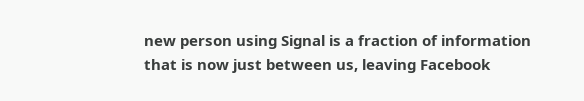new person using Signal is a fraction of information that is now just between us, leaving Facebook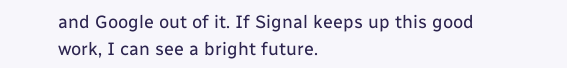and Google out of it. If Signal keeps up this good work, I can see a bright future.